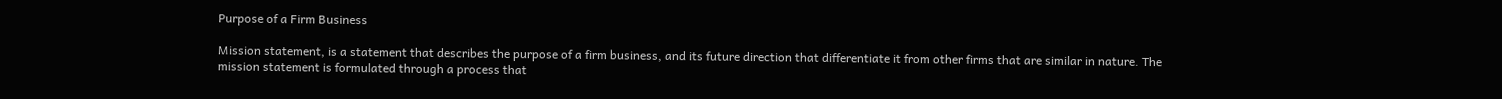Purpose of a Firm Business

Mission statement, is a statement that describes the purpose of a firm business, and its future direction that differentiate it from other firms that are similar in nature. The mission statement is formulated through a process that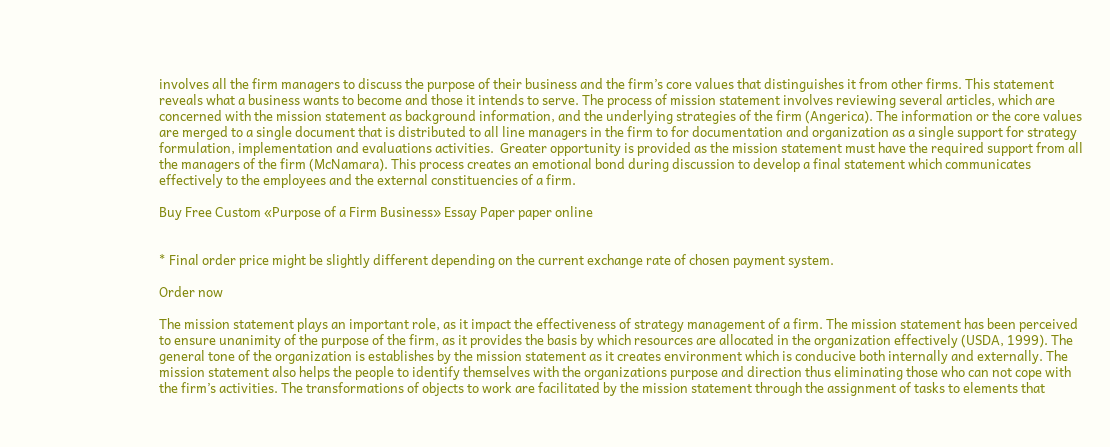involves all the firm managers to discuss the purpose of their business and the firm’s core values that distinguishes it from other firms. This statement reveals what a business wants to become and those it intends to serve. The process of mission statement involves reviewing several articles, which are concerned with the mission statement as background information, and the underlying strategies of the firm (Angerica). The information or the core values are merged to a single document that is distributed to all line managers in the firm to for documentation and organization as a single support for strategy formulation, implementation and evaluations activities.  Greater opportunity is provided as the mission statement must have the required support from all the managers of the firm (McNamara). This process creates an emotional bond during discussion to develop a final statement which communicates effectively to the employees and the external constituencies of a firm.

Buy Free Custom «Purpose of a Firm Business» Essay Paper paper online


* Final order price might be slightly different depending on the current exchange rate of chosen payment system.

Order now

The mission statement plays an important role, as it impact the effectiveness of strategy management of a firm. The mission statement has been perceived to ensure unanimity of the purpose of the firm, as it provides the basis by which resources are allocated in the organization effectively (USDA, 1999). The general tone of the organization is establishes by the mission statement as it creates environment which is conducive both internally and externally. The mission statement also helps the people to identify themselves with the organizations purpose and direction thus eliminating those who can not cope with the firm’s activities. The transformations of objects to work are facilitated by the mission statement through the assignment of tasks to elements that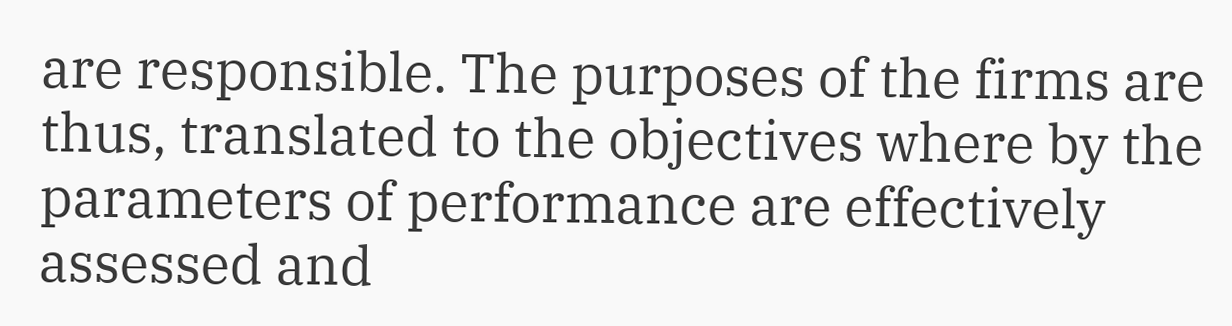are responsible. The purposes of the firms are thus, translated to the objectives where by the parameters of performance are effectively assessed and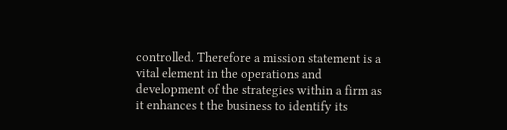controlled. Therefore a mission statement is a vital element in the operations and development of the strategies within a firm as it enhances t the business to identify its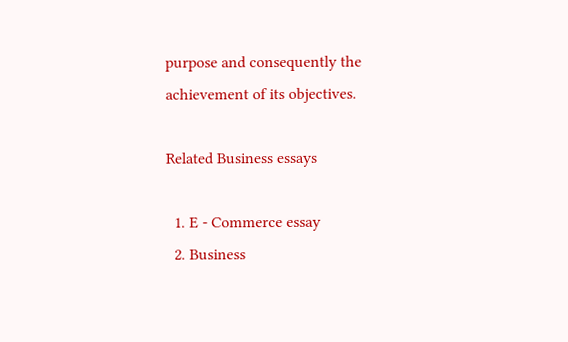purpose and consequently the achievement of its objectives.

Related Business essays

  1. E - Commerce essay
  2. Business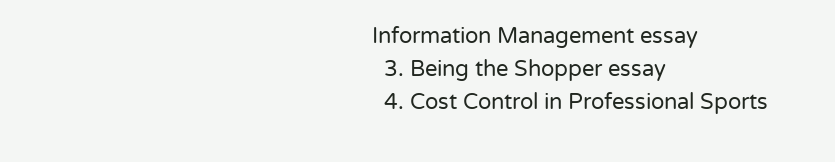Information Management essay
  3. Being the Shopper essay
  4. Cost Control in Professional Sports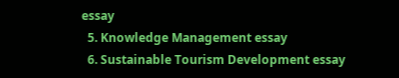essay
  5. Knowledge Management essay
  6. Sustainable Tourism Development essay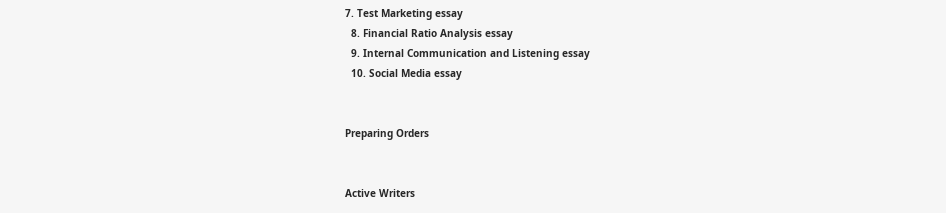7. Test Marketing essay
  8. Financial Ratio Analysis essay
  9. Internal Communication and Listening essay
  10. Social Media essay


Preparing Orders


Active Writers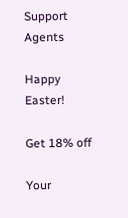Support Agents

Happy Easter!

Get 18% off

Your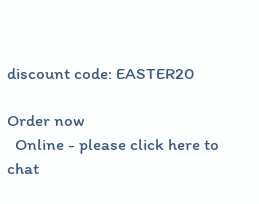discount code: EASTER20

Order now
  Online - please click here to chat